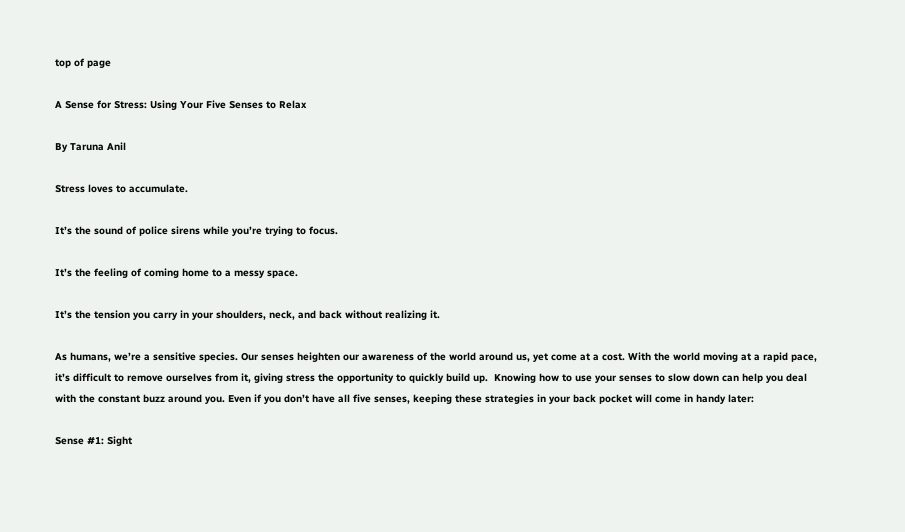top of page

A Sense for Stress: Using Your Five Senses to Relax

By Taruna Anil

Stress loves to accumulate.

It’s the sound of police sirens while you’re trying to focus.

It’s the feeling of coming home to a messy space.

It’s the tension you carry in your shoulders, neck, and back without realizing it.

As humans, we’re a sensitive species. Our senses heighten our awareness of the world around us, yet come at a cost. With the world moving at a rapid pace, it’s difficult to remove ourselves from it, giving stress the opportunity to quickly build up.  Knowing how to use your senses to slow down can help you deal with the constant buzz around you. Even if you don’t have all five senses, keeping these strategies in your back pocket will come in handy later:

Sense #1: Sight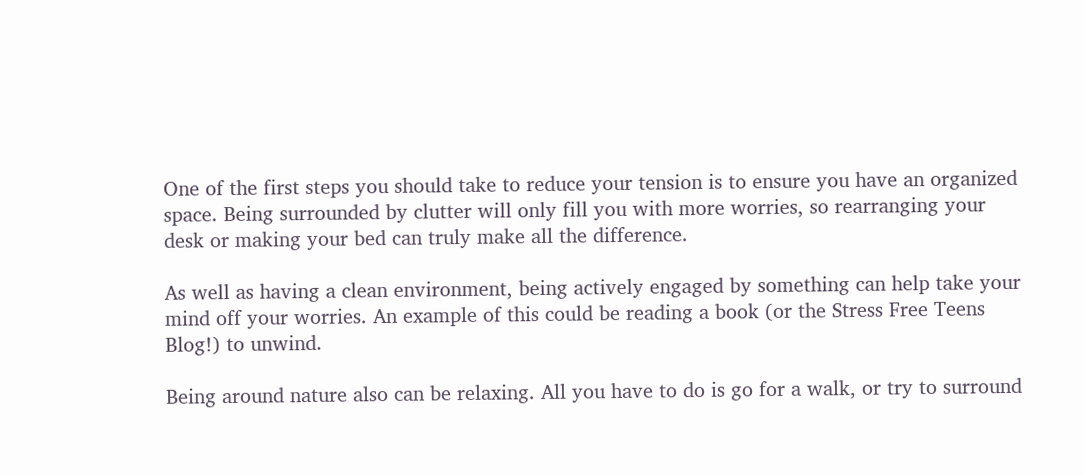One of the first steps you should take to reduce your tension is to ensure you have an organized space. Being surrounded by clutter will only fill you with more worries, so rearranging your desk or making your bed can truly make all the difference.

As well as having a clean environment, being actively engaged by something can help take your mind off your worries. An example of this could be reading a book (or the Stress Free Teens Blog!) to unwind.

Being around nature also can be relaxing. All you have to do is go for a walk, or try to surround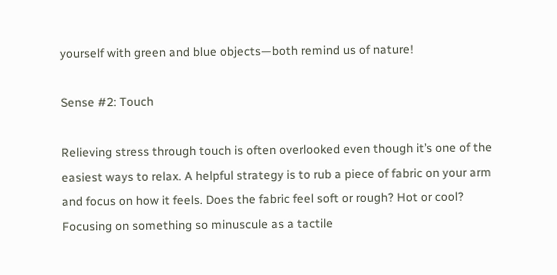yourself with green and blue objects—both remind us of nature!

Sense #2: Touch

Relieving stress through touch is often overlooked even though it’s one of the easiest ways to relax. A helpful strategy is to rub a piece of fabric on your arm and focus on how it feels. Does the fabric feel soft or rough? Hot or cool? Focusing on something so minuscule as a tactile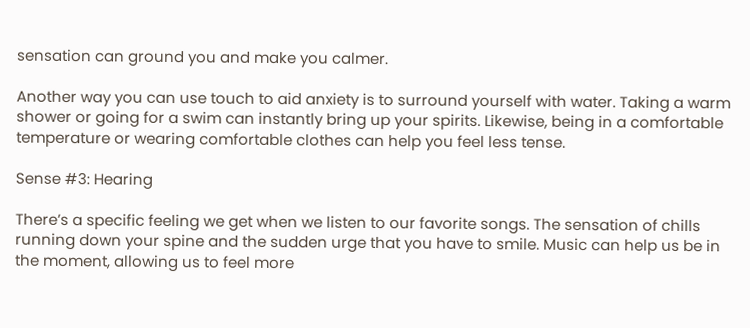sensation can ground you and make you calmer.

Another way you can use touch to aid anxiety is to surround yourself with water. Taking a warm shower or going for a swim can instantly bring up your spirits. Likewise, being in a comfortable temperature or wearing comfortable clothes can help you feel less tense.

Sense #3: Hearing

There’s a specific feeling we get when we listen to our favorite songs. The sensation of chills running down your spine and the sudden urge that you have to smile. Music can help us be in the moment, allowing us to feel more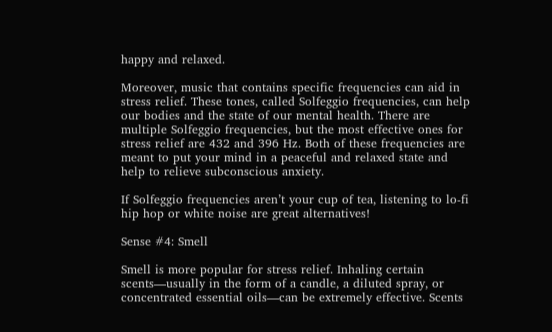happy and relaxed.

Moreover, music that contains specific frequencies can aid in stress relief. These tones, called Solfeggio frequencies, can help our bodies and the state of our mental health. There are multiple Solfeggio frequencies, but the most effective ones for stress relief are 432 and 396 Hz. Both of these frequencies are meant to put your mind in a peaceful and relaxed state and help to relieve subconscious anxiety.

If Solfeggio frequencies aren’t your cup of tea, listening to lo-fi hip hop or white noise are great alternatives!

Sense #4: Smell

Smell is more popular for stress relief. Inhaling certain scents—usually in the form of a candle, a diluted spray, or concentrated essential oils—can be extremely effective. Scents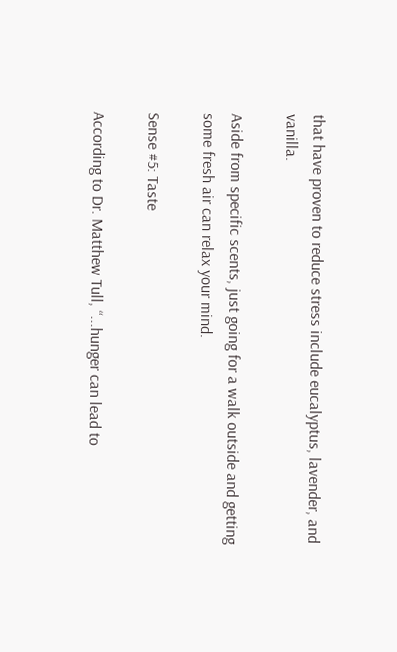that have proven to reduce stress include eucalyptus, lavender, and vanilla.

Aside from specific scents, just going for a walk outside and getting some fresh air can relax your mind.

Sense #5: Taste

According to Dr. Matthew Tull, “...hunger can lead to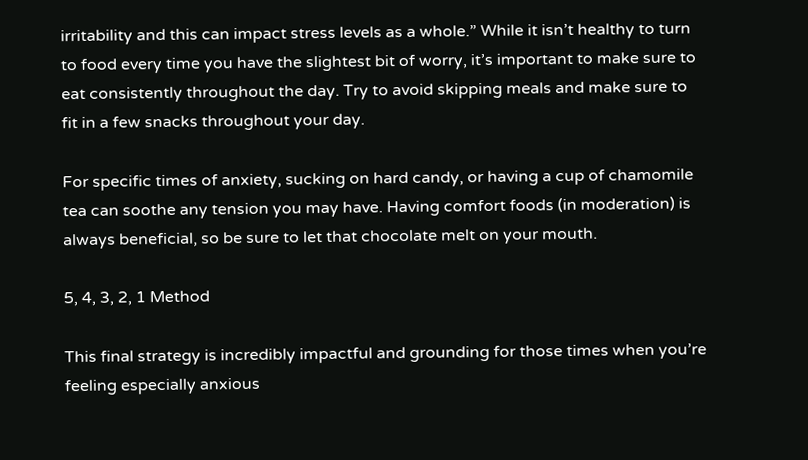irritability and this can impact stress levels as a whole.” While it isn’t healthy to turn to food every time you have the slightest bit of worry, it’s important to make sure to eat consistently throughout the day. Try to avoid skipping meals and make sure to fit in a few snacks throughout your day.

For specific times of anxiety, sucking on hard candy, or having a cup of chamomile tea can soothe any tension you may have. Having comfort foods (in moderation) is always beneficial, so be sure to let that chocolate melt on your mouth.

5, 4, 3, 2, 1 Method

This final strategy is incredibly impactful and grounding for those times when you’re feeling especially anxious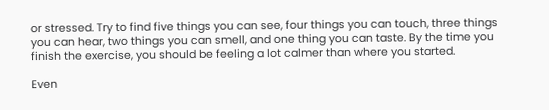or stressed. Try to find five things you can see, four things you can touch, three things you can hear, two things you can smell, and one thing you can taste. By the time you finish the exercise, you should be feeling a lot calmer than where you started.

Even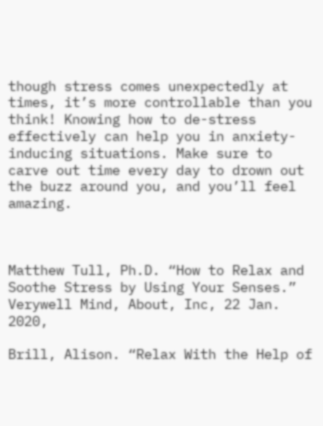though stress comes unexpectedly at times, it’s more controllable than you think! Knowing how to de-stress effectively can help you in anxiety-inducing situations. Make sure to carve out time every day to drown out the buzz around you, and you’ll feel amazing.



Matthew Tull, Ph.D. “How to Relax and Soothe Stress by Using Your Senses.” Verywell Mind, About, Inc, 22 Jan. 2020,

Brill, Alison. “Relax With the Help of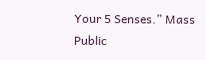Your 5 Senses.” Mass Public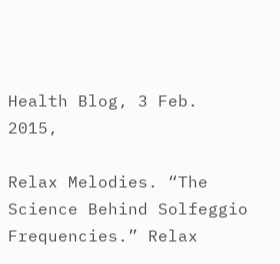Health Blog, 3 Feb. 2015,

Relax Melodies. “The Science Behind Solfeggio Frequencies.” Relax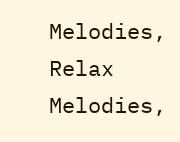Melodies, Relax Melodies,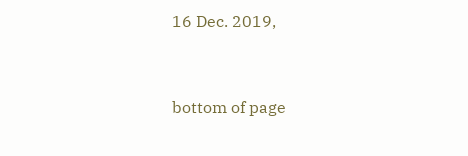16 Dec. 2019,


bottom of page